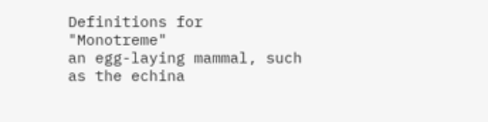Definitions for "Monotreme"
an egg-laying mammal, such as the echina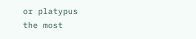or platypus
the most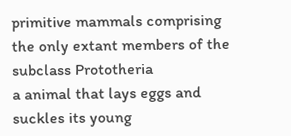primitive mammals comprising the only extant members of the subclass Prototheria
a animal that lays eggs and suckles its young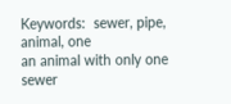Keywords:  sewer, pipe, animal, one
an animal with only one sewer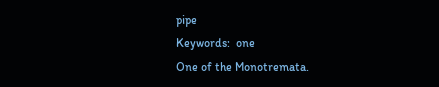pipe
Keywords:  one
One of the Monotremata.